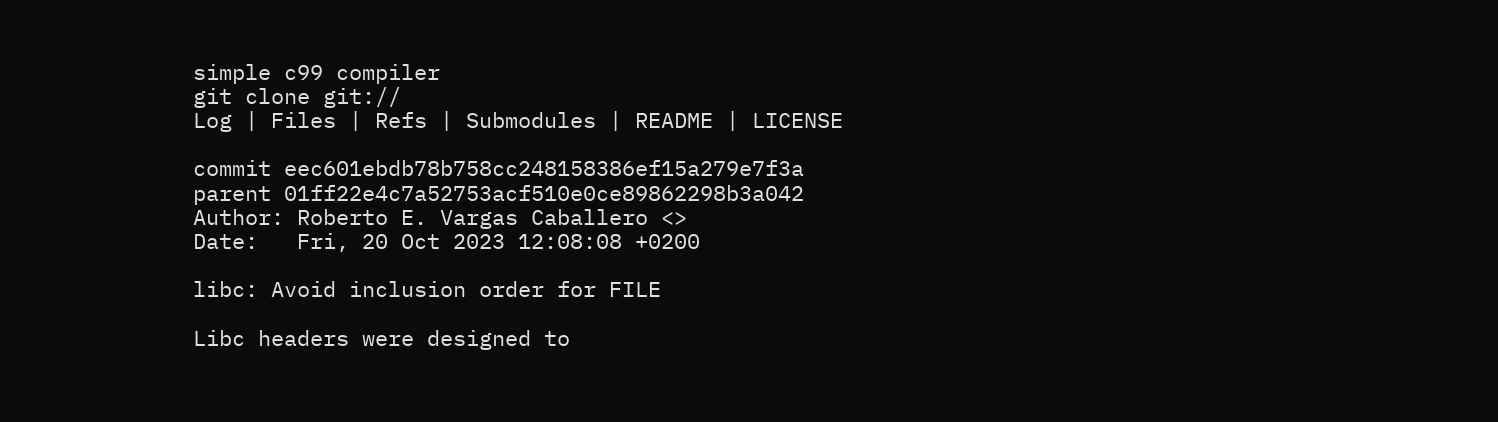simple c99 compiler
git clone git://
Log | Files | Refs | Submodules | README | LICENSE

commit eec601ebdb78b758cc248158386ef15a279e7f3a
parent 01ff22e4c7a52753acf510e0ce89862298b3a042
Author: Roberto E. Vargas Caballero <>
Date:   Fri, 20 Oct 2023 12:08:08 +0200

libc: Avoid inclusion order for FILE

Libc headers were designed to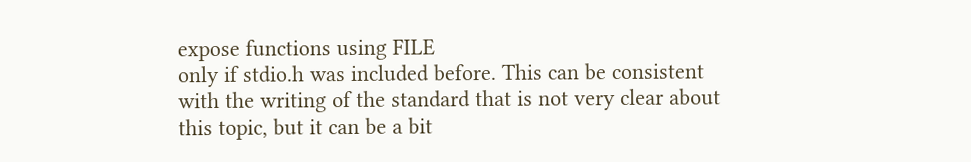expose functions using FILE
only if stdio.h was included before. This can be consistent
with the writing of the standard that is not very clear about
this topic, but it can be a bit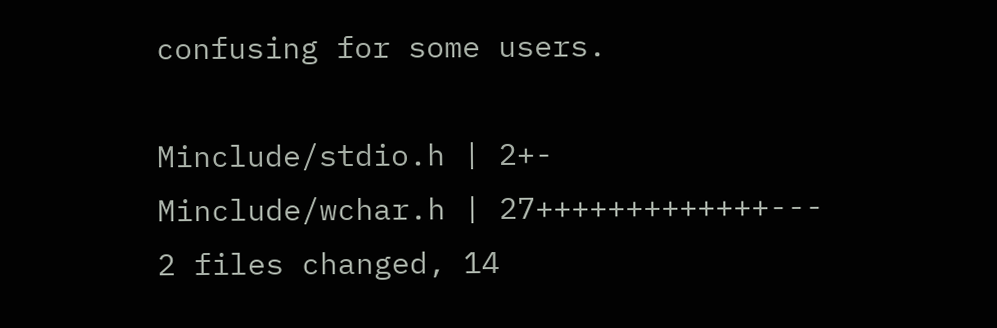confusing for some users.

Minclude/stdio.h | 2+-
Minclude/wchar.h | 27+++++++++++++---
2 files changed, 14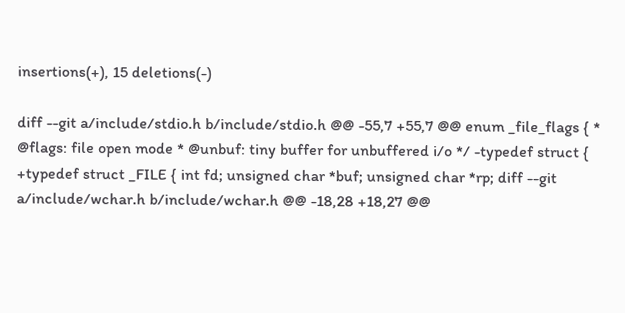insertions(+), 15 deletions(-)

diff --git a/include/stdio.h b/include/stdio.h @@ -55,7 +55,7 @@ enum _file_flags { * @flags: file open mode * @unbuf: tiny buffer for unbuffered i/o */ -typedef struct { +typedef struct _FILE { int fd; unsigned char *buf; unsigned char *rp; diff --git a/include/wchar.h b/include/wchar.h @@ -18,28 +18,27 @@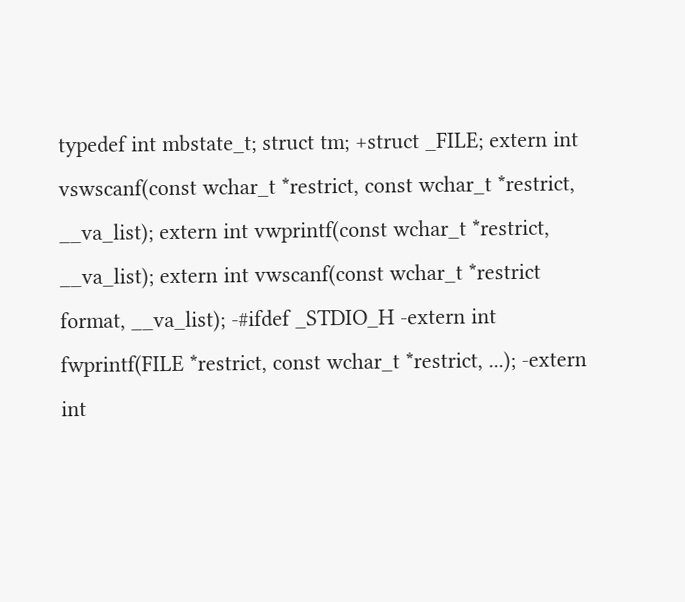typedef int mbstate_t; struct tm; +struct _FILE; extern int vswscanf(const wchar_t *restrict, const wchar_t *restrict, __va_list); extern int vwprintf(const wchar_t *restrict, __va_list); extern int vwscanf(const wchar_t *restrict format, __va_list); -#ifdef _STDIO_H -extern int fwprintf(FILE *restrict, const wchar_t *restrict, ...); -extern int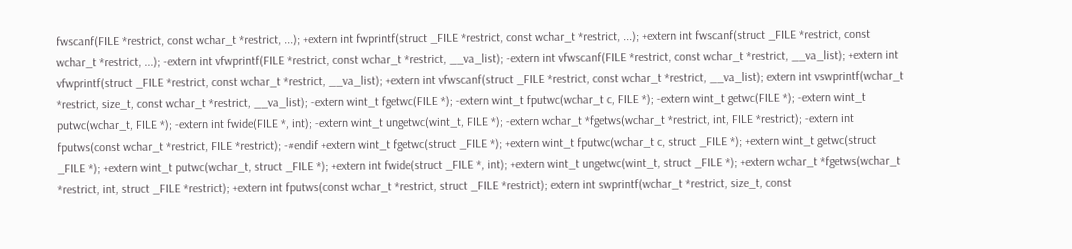fwscanf(FILE *restrict, const wchar_t *restrict, ...); +extern int fwprintf(struct _FILE *restrict, const wchar_t *restrict, ...); +extern int fwscanf(struct _FILE *restrict, const wchar_t *restrict, ...); -extern int vfwprintf(FILE *restrict, const wchar_t *restrict, __va_list); -extern int vfwscanf(FILE *restrict, const wchar_t *restrict, __va_list); +extern int vfwprintf(struct _FILE *restrict, const wchar_t *restrict, __va_list); +extern int vfwscanf(struct _FILE *restrict, const wchar_t *restrict, __va_list); extern int vswprintf(wchar_t *restrict, size_t, const wchar_t *restrict, __va_list); -extern wint_t fgetwc(FILE *); -extern wint_t fputwc(wchar_t c, FILE *); -extern wint_t getwc(FILE *); -extern wint_t putwc(wchar_t, FILE *); -extern int fwide(FILE *, int); -extern wint_t ungetwc(wint_t, FILE *); -extern wchar_t *fgetws(wchar_t *restrict, int, FILE *restrict); -extern int fputws(const wchar_t *restrict, FILE *restrict); -#endif +extern wint_t fgetwc(struct _FILE *); +extern wint_t fputwc(wchar_t c, struct _FILE *); +extern wint_t getwc(struct _FILE *); +extern wint_t putwc(wchar_t, struct _FILE *); +extern int fwide(struct _FILE *, int); +extern wint_t ungetwc(wint_t, struct _FILE *); +extern wchar_t *fgetws(wchar_t *restrict, int, struct _FILE *restrict); +extern int fputws(const wchar_t *restrict, struct _FILE *restrict); extern int swprintf(wchar_t *restrict, size_t, const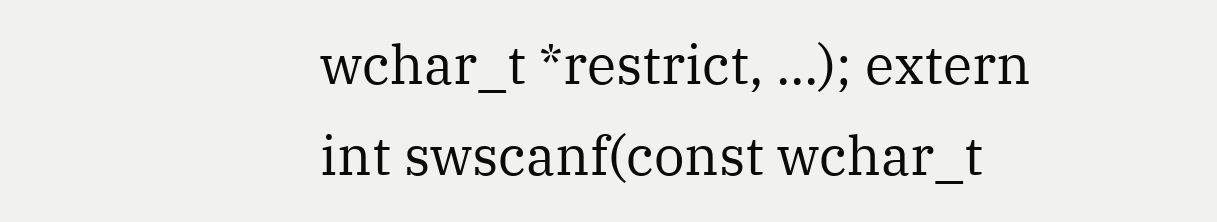wchar_t *restrict, ...); extern int swscanf(const wchar_t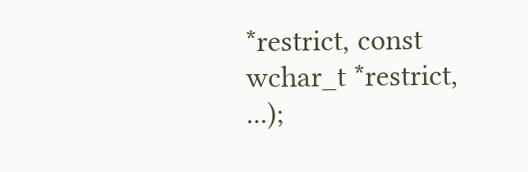*restrict, const wchar_t *restrict, ...);